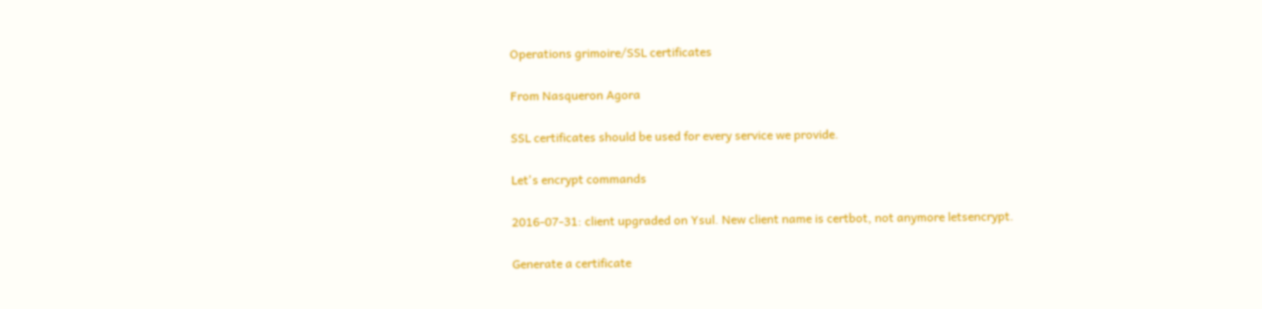Operations grimoire/SSL certificates

From Nasqueron Agora

SSL certificates should be used for every service we provide.

Let's encrypt commands

2016-07-31: client upgraded on Ysul. New client name is certbot, not anymore letsencrypt.

Generate a certificate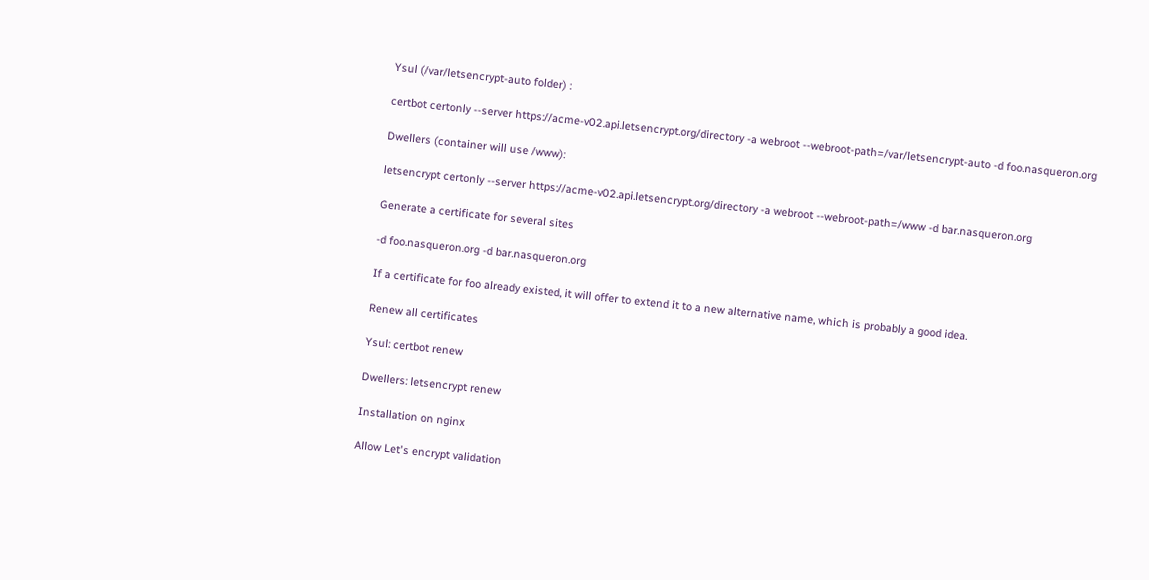Ysul (/var/letsencrypt-auto folder) :

certbot certonly --server https://acme-v02.api.letsencrypt.org/directory -a webroot --webroot-path=/var/letsencrypt-auto -d foo.nasqueron.org

Dwellers (container will use /www):

letsencrypt certonly --server https://acme-v02.api.letsencrypt.org/directory -a webroot --webroot-path=/www -d bar.nasqueron.org

Generate a certificate for several sites

-d foo.nasqueron.org -d bar.nasqueron.org

If a certificate for foo already existed, it will offer to extend it to a new alternative name, which is probably a good idea.

Renew all certificates

Ysul: certbot renew

Dwellers: letsencrypt renew

Installation on nginx

Allow Let's encrypt validation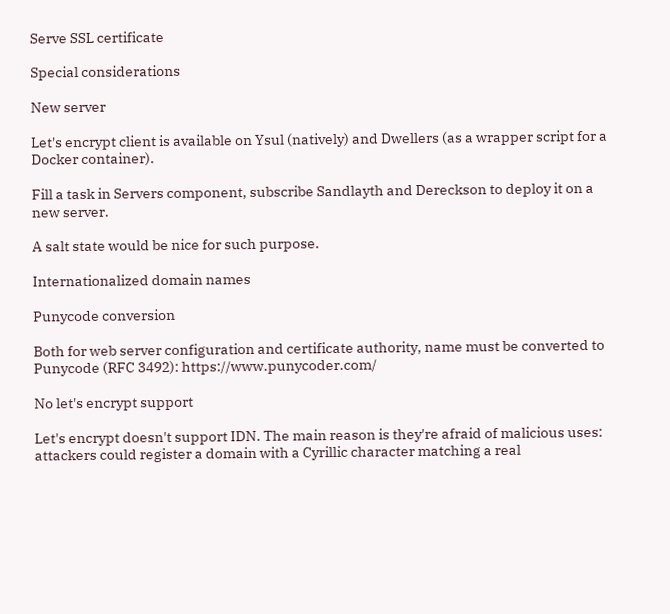Serve SSL certificate

Special considerations

New server

Let's encrypt client is available on Ysul (natively) and Dwellers (as a wrapper script for a Docker container).

Fill a task in Servers component, subscribe Sandlayth and Dereckson to deploy it on a new server.

A salt state would be nice for such purpose.

Internationalized domain names

Punycode conversion

Both for web server configuration and certificate authority, name must be converted to Punycode (RFC 3492): https://www.punycoder.com/

No let's encrypt support

Let's encrypt doesn't support IDN. The main reason is they're afraid of malicious uses: attackers could register a domain with a Cyrillic character matching a real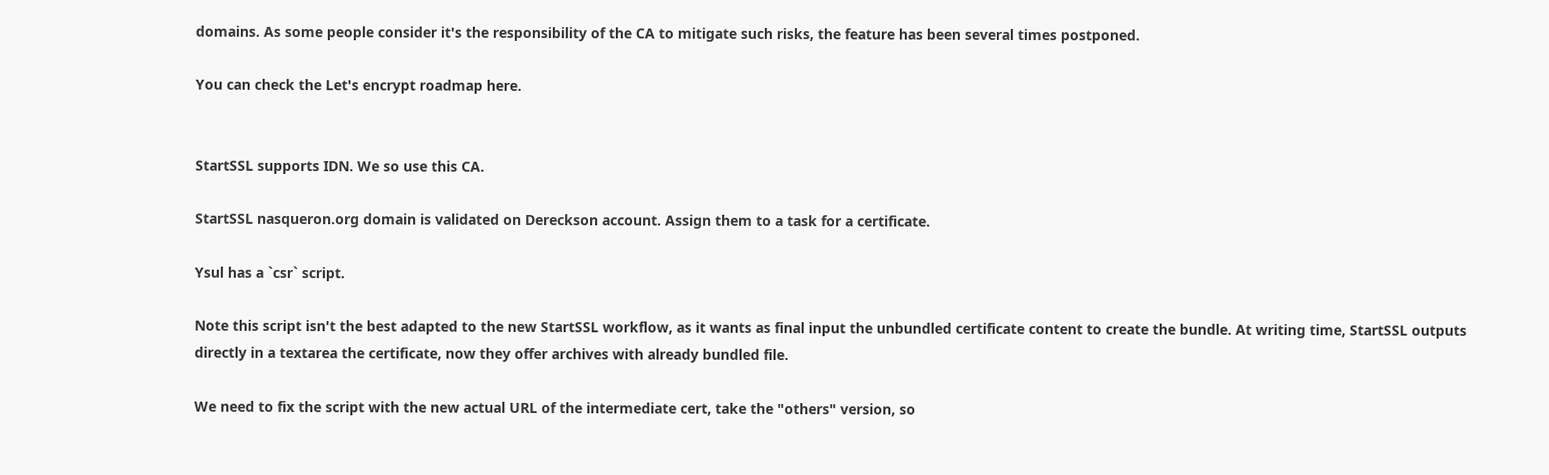domains. As some people consider it's the responsibility of the CA to mitigate such risks, the feature has been several times postponed.

You can check the Let's encrypt roadmap here.


StartSSL supports IDN. We so use this CA.

StartSSL nasqueron.org domain is validated on Dereckson account. Assign them to a task for a certificate.

Ysul has a `csr` script.

Note this script isn't the best adapted to the new StartSSL workflow, as it wants as final input the unbundled certificate content to create the bundle. At writing time, StartSSL outputs directly in a textarea the certificate, now they offer archives with already bundled file.

We need to fix the script with the new actual URL of the intermediate cert, take the "others" version, so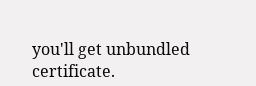you'll get unbundled certificate.